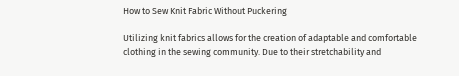How to Sew Knit Fabric Without Puckering

Utilizing knit fabrics allows for the creation of adaptable and comfortable clothing in the sewing community. Due to their stretchability and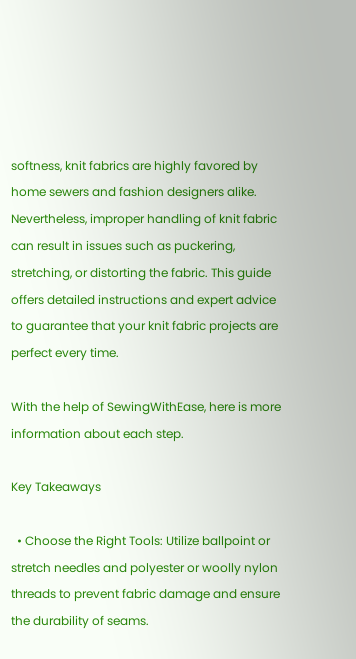softness, knit fabrics are highly favored by home sewers and fashion designers alike. Nevertheless, improper handling of knit fabric can result in issues such as puckering, stretching, or distorting the fabric. This guide offers detailed instructions and expert advice to guarantee that your knit fabric projects are perfect every time.

With the help of SewingWithEase, here is more information about each step.

Key Takeaways

  • Choose the Right Tools: Utilize ballpoint or stretch needles and polyester or woolly nylon threads to prevent fabric damage and ensure the durability of seams.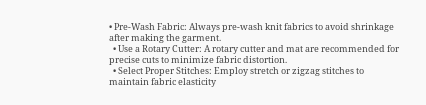• Pre-Wash Fabric: Always pre-wash knit fabrics to avoid shrinkage after making the garment.
  • Use a Rotary Cutter: A rotary cutter and mat are recommended for precise cuts to minimize fabric distortion.
  • Select Proper Stitches: Employ stretch or zigzag stitches to maintain fabric elasticity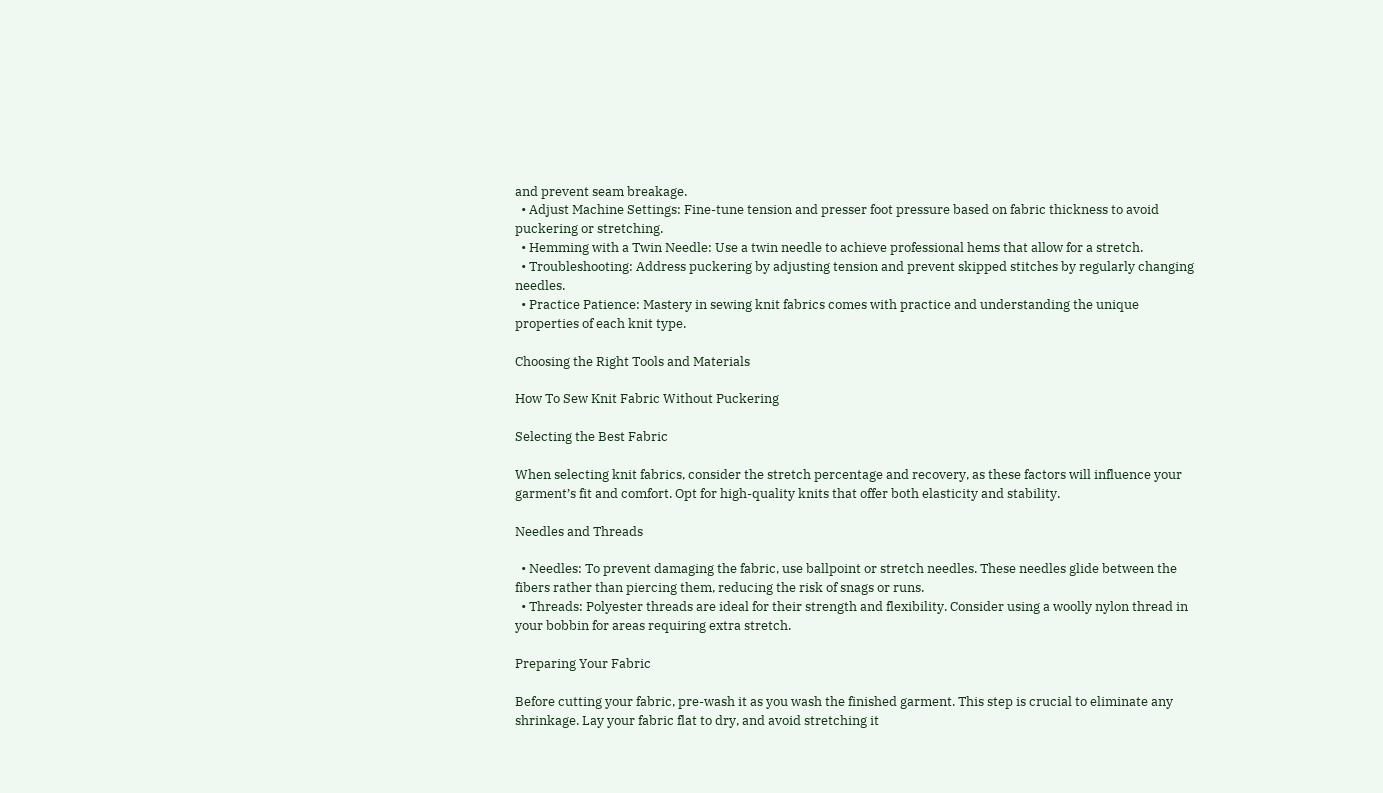and prevent seam breakage.
  • Adjust Machine Settings: Fine-tune tension and presser foot pressure based on fabric thickness to avoid puckering or stretching.
  • Hemming with a Twin Needle: Use a twin needle to achieve professional hems that allow for a stretch.
  • Troubleshooting: Address puckering by adjusting tension and prevent skipped stitches by regularly changing needles.
  • Practice Patience: Mastery in sewing knit fabrics comes with practice and understanding the unique properties of each knit type.

Choosing the Right Tools and Materials

How To Sew Knit Fabric Without Puckering

Selecting the Best Fabric

When selecting knit fabrics, consider the stretch percentage and recovery, as these factors will influence your garment’s fit and comfort. Opt for high-quality knits that offer both elasticity and stability.

Needles and Threads

  • Needles: To prevent damaging the fabric, use ballpoint or stretch needles. These needles glide between the fibers rather than piercing them, reducing the risk of snags or runs.
  • Threads: Polyester threads are ideal for their strength and flexibility. Consider using a woolly nylon thread in your bobbin for areas requiring extra stretch.

Preparing Your Fabric

Before cutting your fabric, pre-wash it as you wash the finished garment. This step is crucial to eliminate any shrinkage. Lay your fabric flat to dry, and avoid stretching it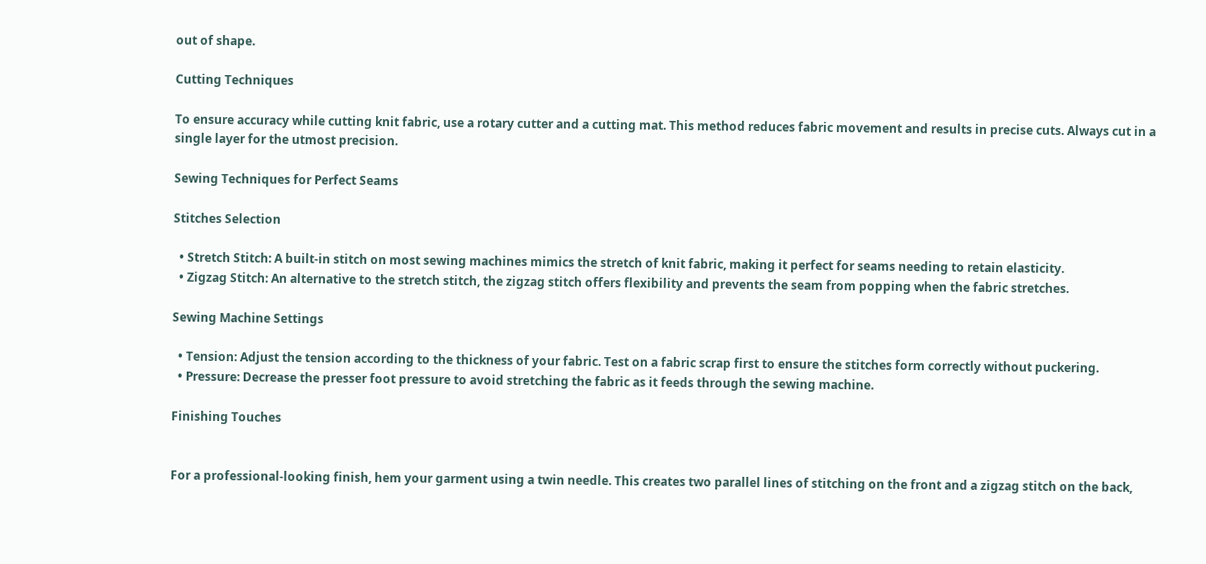out of shape.

Cutting Techniques

To ensure accuracy while cutting knit fabric, use a rotary cutter and a cutting mat. This method reduces fabric movement and results in precise cuts. Always cut in a single layer for the utmost precision.

Sewing Techniques for Perfect Seams

Stitches Selection

  • Stretch Stitch: A built-in stitch on most sewing machines mimics the stretch of knit fabric, making it perfect for seams needing to retain elasticity.
  • Zigzag Stitch: An alternative to the stretch stitch, the zigzag stitch offers flexibility and prevents the seam from popping when the fabric stretches.

Sewing Machine Settings

  • Tension: Adjust the tension according to the thickness of your fabric. Test on a fabric scrap first to ensure the stitches form correctly without puckering.
  • Pressure: Decrease the presser foot pressure to avoid stretching the fabric as it feeds through the sewing machine.

Finishing Touches


For a professional-looking finish, hem your garment using a twin needle. This creates two parallel lines of stitching on the front and a zigzag stitch on the back,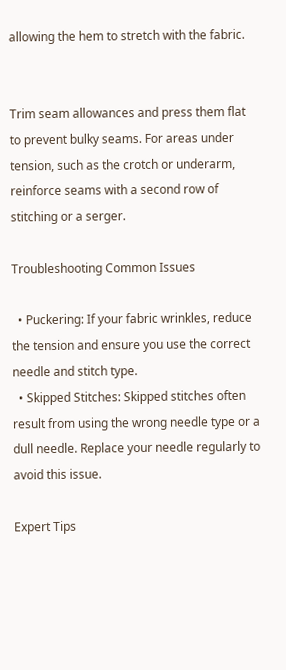allowing the hem to stretch with the fabric.


Trim seam allowances and press them flat to prevent bulky seams. For areas under tension, such as the crotch or underarm, reinforce seams with a second row of stitching or a serger.

Troubleshooting Common Issues

  • Puckering: If your fabric wrinkles, reduce the tension and ensure you use the correct needle and stitch type.
  • Skipped Stitches: Skipped stitches often result from using the wrong needle type or a dull needle. Replace your needle regularly to avoid this issue.

Expert Tips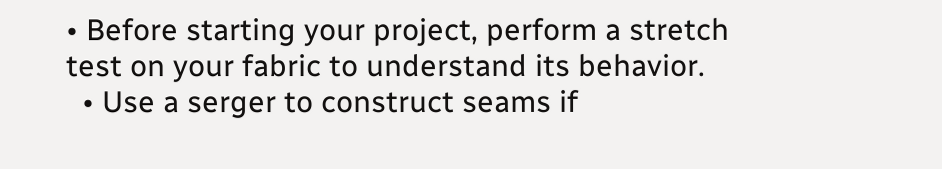• Before starting your project, perform a stretch test on your fabric to understand its behavior.
  • Use a serger to construct seams if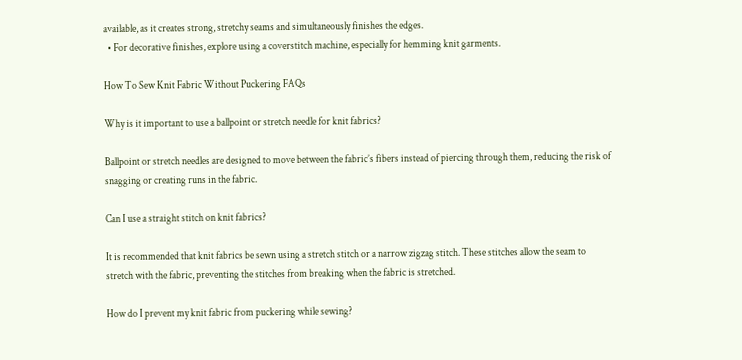available, as it creates strong, stretchy seams and simultaneously finishes the edges.
  • For decorative finishes, explore using a coverstitch machine, especially for hemming knit garments.

How To Sew Knit Fabric Without Puckering FAQs

Why is it important to use a ballpoint or stretch needle for knit fabrics?

Ballpoint or stretch needles are designed to move between the fabric’s fibers instead of piercing through them, reducing the risk of snagging or creating runs in the fabric.

Can I use a straight stitch on knit fabrics?

It is recommended that knit fabrics be sewn using a stretch stitch or a narrow zigzag stitch. These stitches allow the seam to stretch with the fabric, preventing the stitches from breaking when the fabric is stretched.

How do I prevent my knit fabric from puckering while sewing?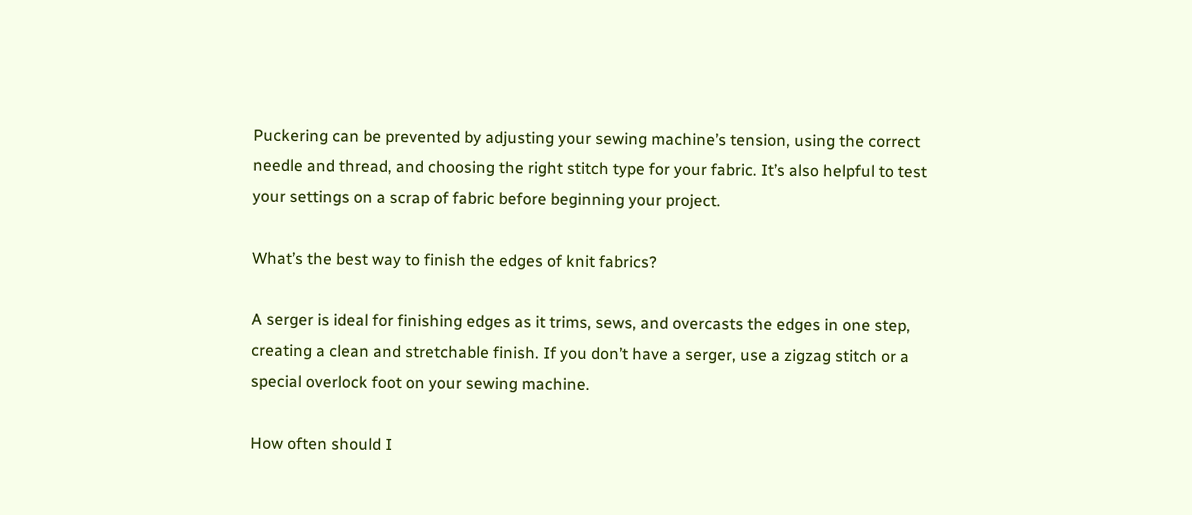Puckering can be prevented by adjusting your sewing machine’s tension, using the correct needle and thread, and choosing the right stitch type for your fabric. It’s also helpful to test your settings on a scrap of fabric before beginning your project.

What’s the best way to finish the edges of knit fabrics?

A serger is ideal for finishing edges as it trims, sews, and overcasts the edges in one step, creating a clean and stretchable finish. If you don’t have a serger, use a zigzag stitch or a special overlock foot on your sewing machine.

How often should I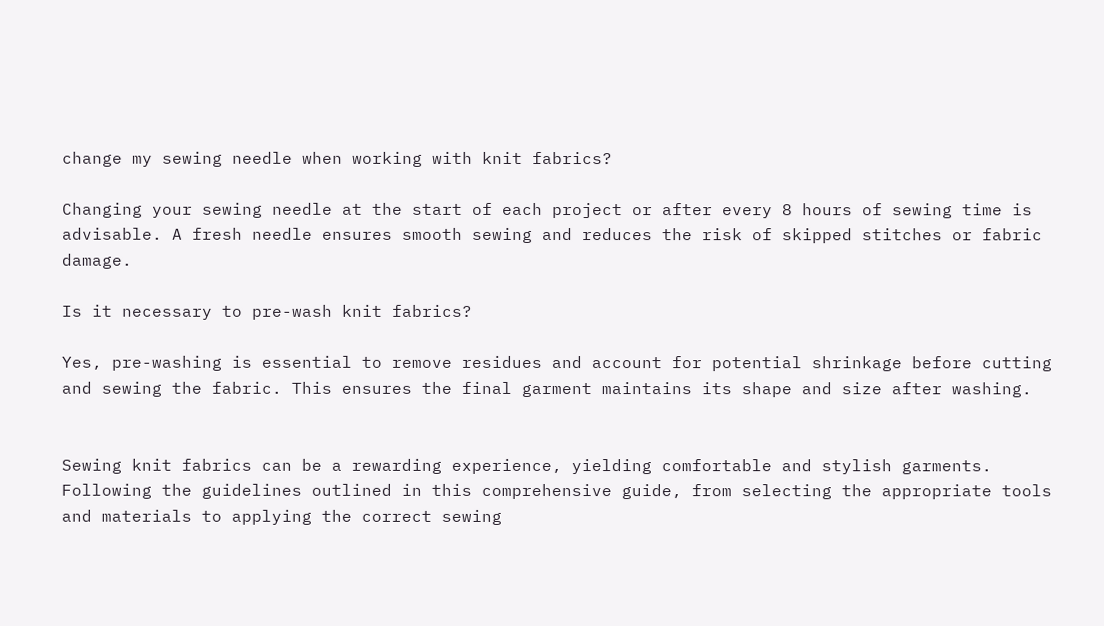change my sewing needle when working with knit fabrics?

Changing your sewing needle at the start of each project or after every 8 hours of sewing time is advisable. A fresh needle ensures smooth sewing and reduces the risk of skipped stitches or fabric damage.

Is it necessary to pre-wash knit fabrics?

Yes, pre-washing is essential to remove residues and account for potential shrinkage before cutting and sewing the fabric. This ensures the final garment maintains its shape and size after washing.


Sewing knit fabrics can be a rewarding experience, yielding comfortable and stylish garments. Following the guidelines outlined in this comprehensive guide, from selecting the appropriate tools and materials to applying the correct sewing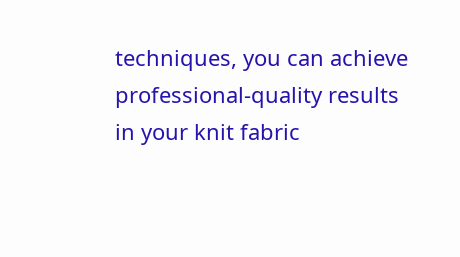techniques, you can achieve professional-quality results in your knit fabric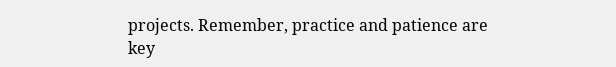projects. Remember, practice and patience are key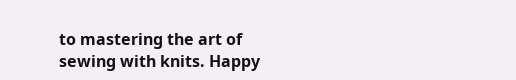to mastering the art of sewing with knits. Happy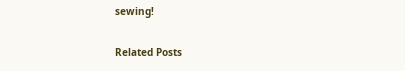sewing!

Related Posts